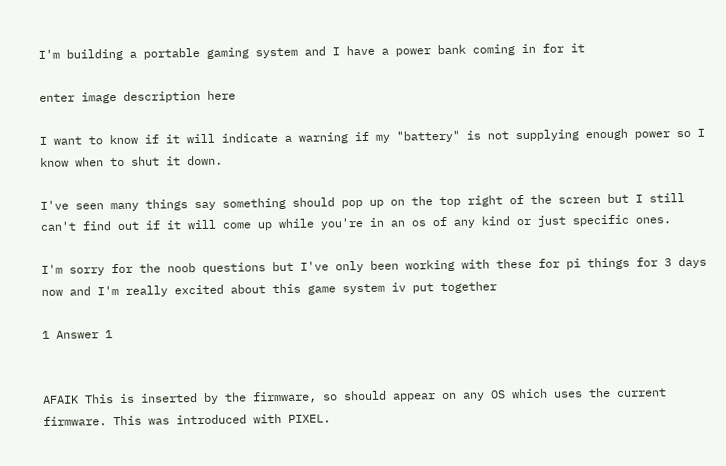I'm building a portable gaming system and I have a power bank coming in for it

enter image description here

I want to know if it will indicate a warning if my "battery" is not supplying enough power so I know when to shut it down.

I've seen many things say something should pop up on the top right of the screen but I still can't find out if it will come up while you're in an os of any kind or just specific ones.

I'm sorry for the noob questions but I've only been working with these for pi things for 3 days now and I'm really excited about this game system iv put together

1 Answer 1


AFAIK This is inserted by the firmware, so should appear on any OS which uses the current firmware. This was introduced with PIXEL.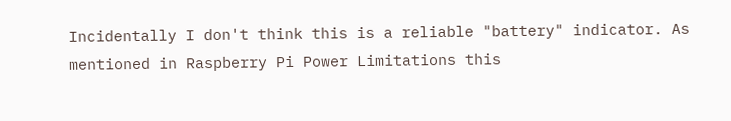Incidentally I don't think this is a reliable "battery" indicator. As mentioned in Raspberry Pi Power Limitations this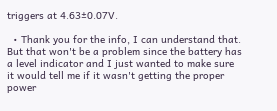triggers at 4.63±0.07V.

  • Thank you for the info, I can understand that. But that won't be a problem since the battery has a level indicator and I just wanted to make sure it would tell me if it wasn't getting the proper power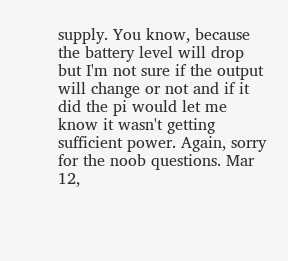supply. You know, because the battery level will drop but I'm not sure if the output will change or not and if it did the pi would let me know it wasn't getting sufficient power. Again, sorry for the noob questions. Mar 12,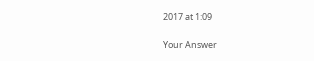2017 at 1:09

Your Answer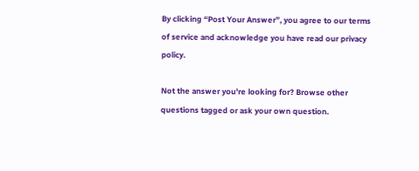By clicking “Post Your Answer”, you agree to our terms of service and acknowledge you have read our privacy policy.

Not the answer you're looking for? Browse other questions tagged or ask your own question.